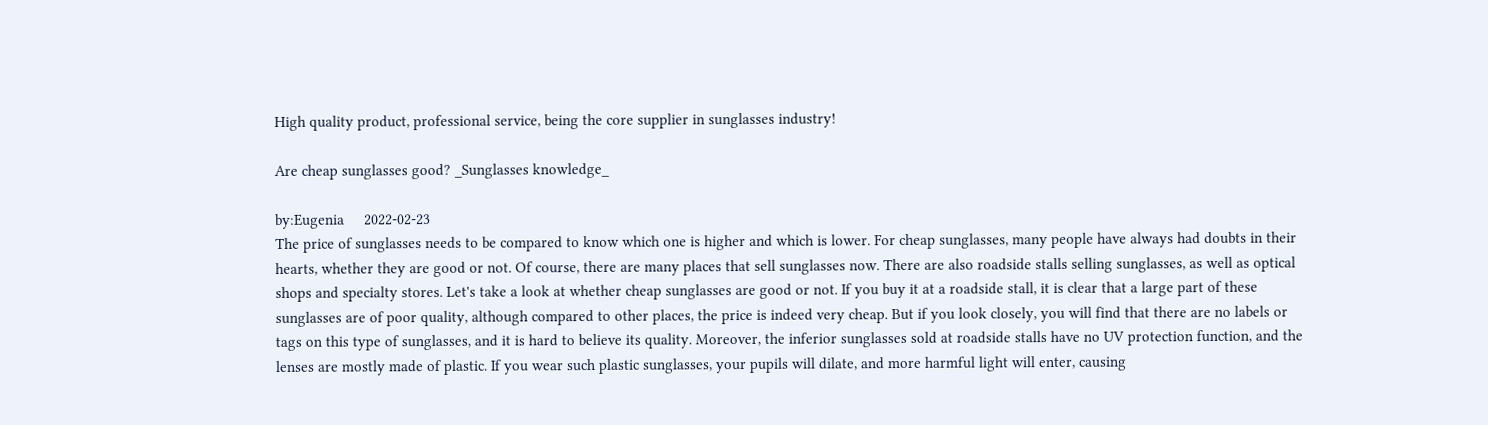High quality product, professional service, being the core supplier in sunglasses industry!

Are cheap sunglasses good? _Sunglasses knowledge_

by:Eugenia     2022-02-23
The price of sunglasses needs to be compared to know which one is higher and which is lower. For cheap sunglasses, many people have always had doubts in their hearts, whether they are good or not. Of course, there are many places that sell sunglasses now. There are also roadside stalls selling sunglasses, as well as optical shops and specialty stores. Let's take a look at whether cheap sunglasses are good or not. If you buy it at a roadside stall, it is clear that a large part of these sunglasses are of poor quality, although compared to other places, the price is indeed very cheap. But if you look closely, you will find that there are no labels or tags on this type of sunglasses, and it is hard to believe its quality. Moreover, the inferior sunglasses sold at roadside stalls have no UV protection function, and the lenses are mostly made of plastic. If you wear such plastic sunglasses, your pupils will dilate, and more harmful light will enter, causing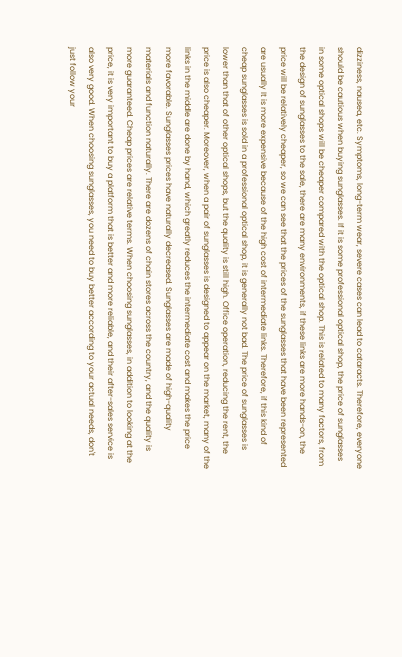dizziness, nausea, etc. Symptoms, long-term wear, severe cases can lead to cataracts. Therefore, everyone should be cautious when buying sunglasses. If it is some professional optical shop, the price of sunglasses in some optical shops will be cheaper compared with the optical shop. This is related to many factors, from the design of sunglasses to the sale, there are many environments, if these links are more hands-on, the price will be relatively cheaper, so we can see that the prices of the sunglasses that have been represented are usually It is more expensive because of the high cost of intermediate links. Therefore, if this kind of cheap sunglasses is sold in a professional optical shop, it is generally not bad. The price of sunglasses is lower than that of other optical shops, but the quality is still high. Office operation, reducing the rent, the price is also cheaper. Moreover, when a pair of sunglasses is designed to appear on the market, many of the links in the middle are done by hand, which greatly reduces the intermediate cost and makes the price more favorable. Sunglasses prices have naturally decreased. Sunglasses are made of high-quality materials and function naturally. There are dozens of chain stores across the country, and the quality is more guaranteed. Cheap prices are relative terms. When choosing sunglasses, in addition to looking at the price, it is very important to buy a platform that is better and more reliable, and their after-sales service is also very good. When choosing sunglasses, you need to buy better according to your actual needs, don't just follow your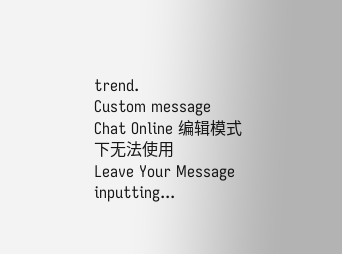trend.
Custom message
Chat Online 编辑模式下无法使用
Leave Your Message inputting...